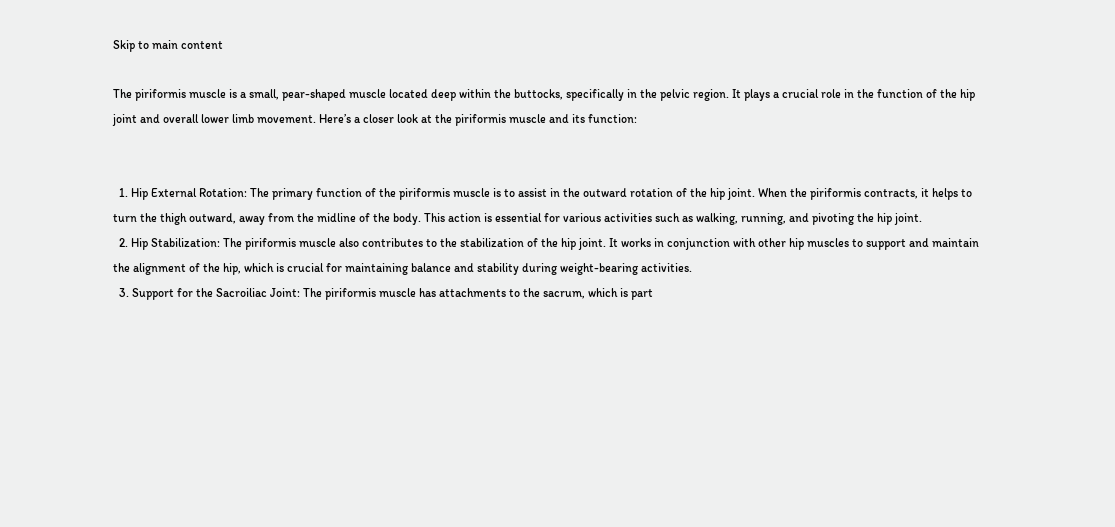Skip to main content

The piriformis muscle is a small, pear-shaped muscle located deep within the buttocks, specifically in the pelvic region. It plays a crucial role in the function of the hip joint and overall lower limb movement. Here’s a closer look at the piriformis muscle and its function:


  1. Hip External Rotation: The primary function of the piriformis muscle is to assist in the outward rotation of the hip joint. When the piriformis contracts, it helps to turn the thigh outward, away from the midline of the body. This action is essential for various activities such as walking, running, and pivoting the hip joint.
  2. Hip Stabilization: The piriformis muscle also contributes to the stabilization of the hip joint. It works in conjunction with other hip muscles to support and maintain the alignment of the hip, which is crucial for maintaining balance and stability during weight-bearing activities.
  3. Support for the Sacroiliac Joint: The piriformis muscle has attachments to the sacrum, which is part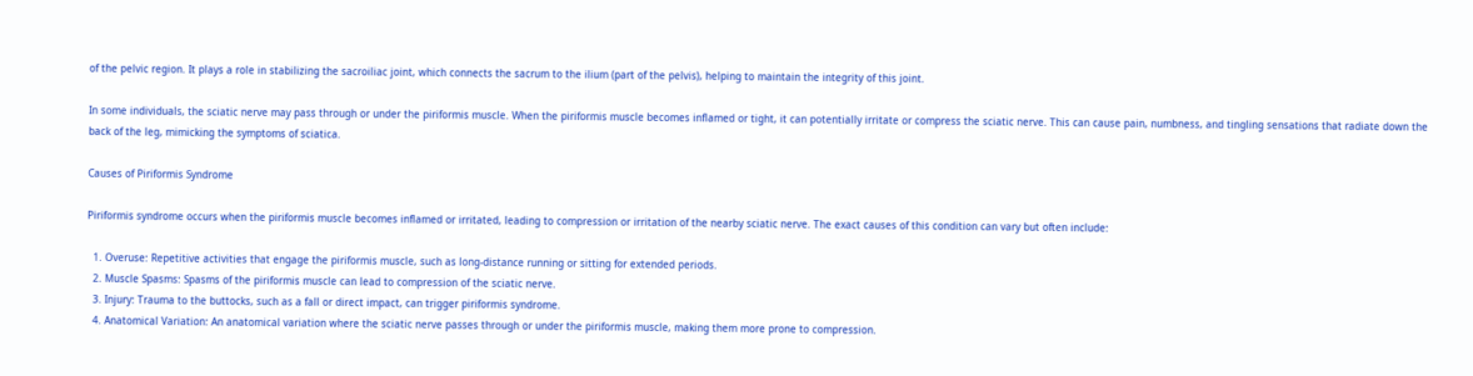of the pelvic region. It plays a role in stabilizing the sacroiliac joint, which connects the sacrum to the ilium (part of the pelvis), helping to maintain the integrity of this joint.

In some individuals, the sciatic nerve may pass through or under the piriformis muscle. When the piriformis muscle becomes inflamed or tight, it can potentially irritate or compress the sciatic nerve. This can cause pain, numbness, and tingling sensations that radiate down the back of the leg, mimicking the symptoms of sciatica.

Causes of Piriformis Syndrome

Piriformis syndrome occurs when the piriformis muscle becomes inflamed or irritated, leading to compression or irritation of the nearby sciatic nerve. The exact causes of this condition can vary but often include:

  1. Overuse: Repetitive activities that engage the piriformis muscle, such as long-distance running or sitting for extended periods.
  2. Muscle Spasms: Spasms of the piriformis muscle can lead to compression of the sciatic nerve.
  3. Injury: Trauma to the buttocks, such as a fall or direct impact, can trigger piriformis syndrome.
  4. Anatomical Variation: An anatomical variation where the sciatic nerve passes through or under the piriformis muscle, making them more prone to compression.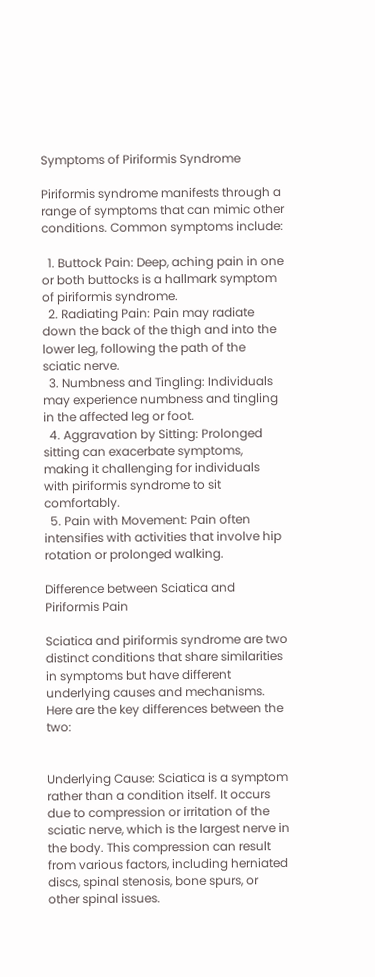Symptoms of Piriformis Syndrome

Piriformis syndrome manifests through a range of symptoms that can mimic other conditions. Common symptoms include:

  1. Buttock Pain: Deep, aching pain in one or both buttocks is a hallmark symptom of piriformis syndrome.
  2. Radiating Pain: Pain may radiate down the back of the thigh and into the lower leg, following the path of the sciatic nerve.
  3. Numbness and Tingling: Individuals may experience numbness and tingling in the affected leg or foot.
  4. Aggravation by Sitting: Prolonged sitting can exacerbate symptoms, making it challenging for individuals with piriformis syndrome to sit comfortably.
  5. Pain with Movement: Pain often intensifies with activities that involve hip rotation or prolonged walking.

Difference between Sciatica and Piriformis Pain

Sciatica and piriformis syndrome are two distinct conditions that share similarities in symptoms but have different underlying causes and mechanisms. Here are the key differences between the two:


Underlying Cause: Sciatica is a symptom rather than a condition itself. It occurs due to compression or irritation of the sciatic nerve, which is the largest nerve in the body. This compression can result from various factors, including herniated discs, spinal stenosis, bone spurs, or other spinal issues.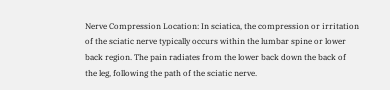Nerve Compression Location: In sciatica, the compression or irritation of the sciatic nerve typically occurs within the lumbar spine or lower back region. The pain radiates from the lower back down the back of the leg, following the path of the sciatic nerve.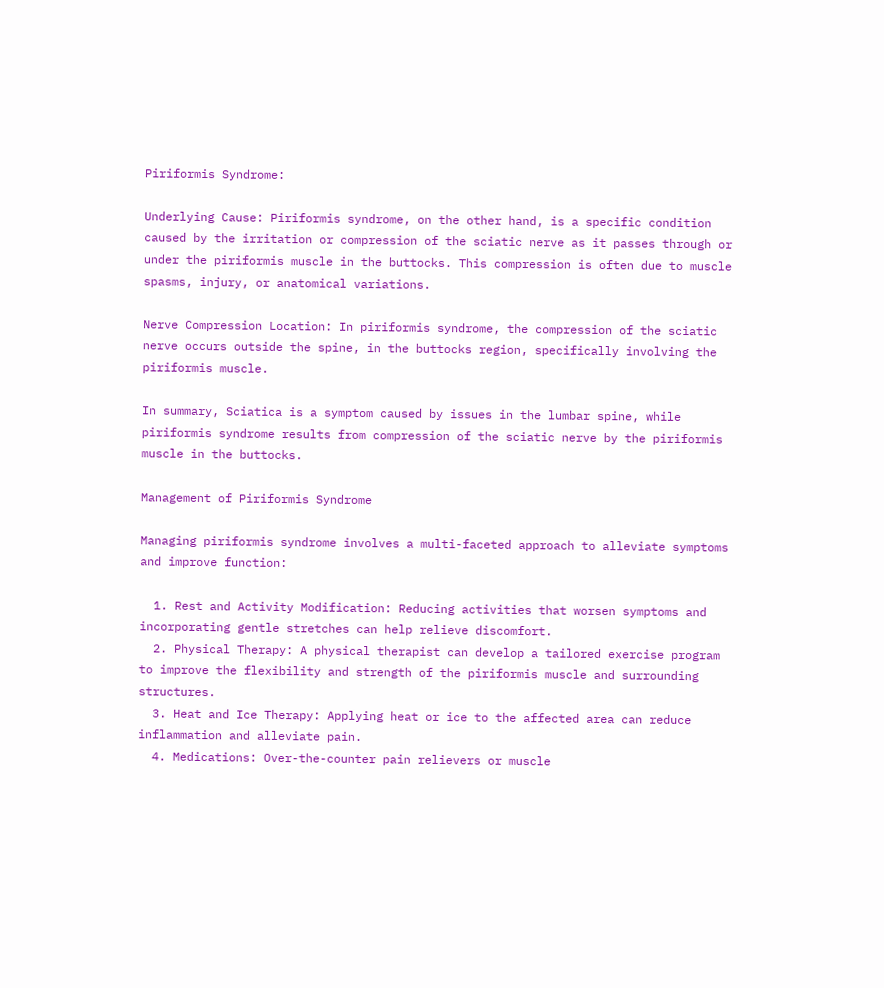Piriformis Syndrome:

Underlying Cause: Piriformis syndrome, on the other hand, is a specific condition caused by the irritation or compression of the sciatic nerve as it passes through or under the piriformis muscle in the buttocks. This compression is often due to muscle spasms, injury, or anatomical variations.

Nerve Compression Location: In piriformis syndrome, the compression of the sciatic nerve occurs outside the spine, in the buttocks region, specifically involving the piriformis muscle.

In summary, Sciatica is a symptom caused by issues in the lumbar spine, while piriformis syndrome results from compression of the sciatic nerve by the piriformis muscle in the buttocks.

Management of Piriformis Syndrome

Managing piriformis syndrome involves a multi-faceted approach to alleviate symptoms and improve function:

  1. Rest and Activity Modification: Reducing activities that worsen symptoms and incorporating gentle stretches can help relieve discomfort.
  2. Physical Therapy: A physical therapist can develop a tailored exercise program to improve the flexibility and strength of the piriformis muscle and surrounding structures.
  3. Heat and Ice Therapy: Applying heat or ice to the affected area can reduce inflammation and alleviate pain.
  4. Medications: Over-the-counter pain relievers or muscle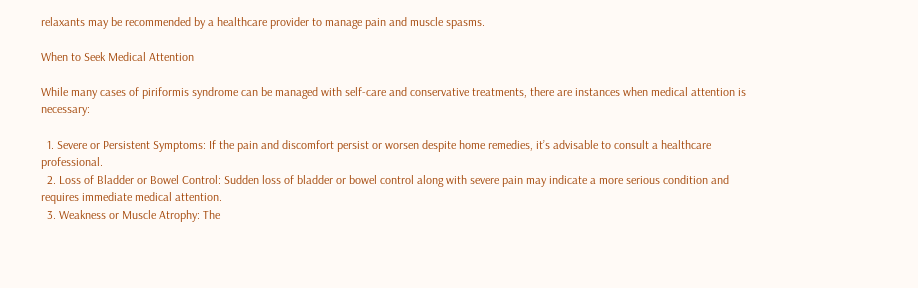relaxants may be recommended by a healthcare provider to manage pain and muscle spasms.

When to Seek Medical Attention

While many cases of piriformis syndrome can be managed with self-care and conservative treatments, there are instances when medical attention is necessary:

  1. Severe or Persistent Symptoms: If the pain and discomfort persist or worsen despite home remedies, it’s advisable to consult a healthcare professional.
  2. Loss of Bladder or Bowel Control: Sudden loss of bladder or bowel control along with severe pain may indicate a more serious condition and requires immediate medical attention.
  3. Weakness or Muscle Atrophy: The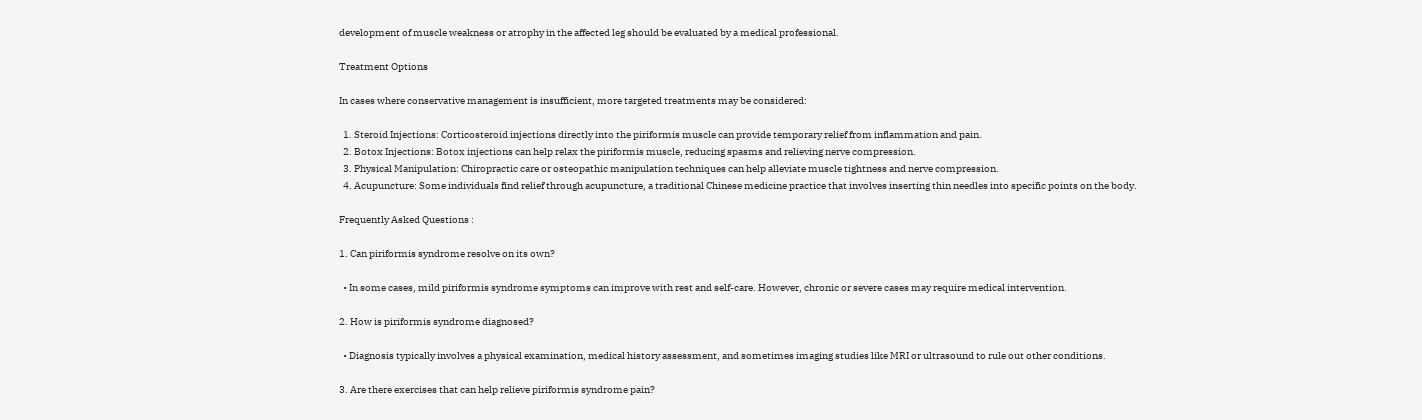development of muscle weakness or atrophy in the affected leg should be evaluated by a medical professional.

Treatment Options

In cases where conservative management is insufficient, more targeted treatments may be considered:

  1. Steroid Injections: Corticosteroid injections directly into the piriformis muscle can provide temporary relief from inflammation and pain.
  2. Botox Injections: Botox injections can help relax the piriformis muscle, reducing spasms and relieving nerve compression.
  3. Physical Manipulation: Chiropractic care or osteopathic manipulation techniques can help alleviate muscle tightness and nerve compression.
  4. Acupuncture: Some individuals find relief through acupuncture, a traditional Chinese medicine practice that involves inserting thin needles into specific points on the body.

Frequently Asked Questions :

1. Can piriformis syndrome resolve on its own?

  • In some cases, mild piriformis syndrome symptoms can improve with rest and self-care. However, chronic or severe cases may require medical intervention.

2. How is piriformis syndrome diagnosed?

  • Diagnosis typically involves a physical examination, medical history assessment, and sometimes imaging studies like MRI or ultrasound to rule out other conditions.

3. Are there exercises that can help relieve piriformis syndrome pain?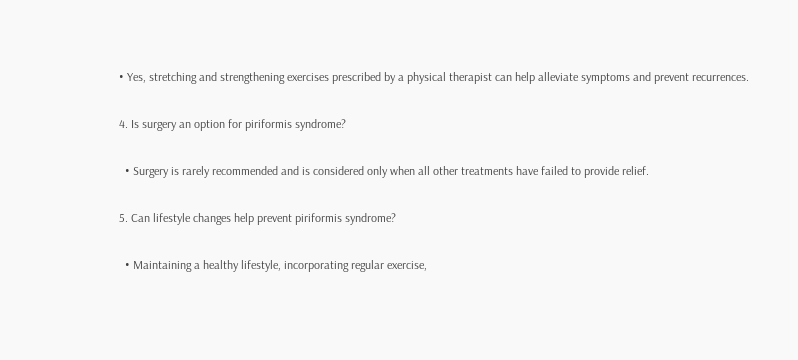• Yes, stretching and strengthening exercises prescribed by a physical therapist can help alleviate symptoms and prevent recurrences.

4. Is surgery an option for piriformis syndrome?

  • Surgery is rarely recommended and is considered only when all other treatments have failed to provide relief.

5. Can lifestyle changes help prevent piriformis syndrome?

  • Maintaining a healthy lifestyle, incorporating regular exercise,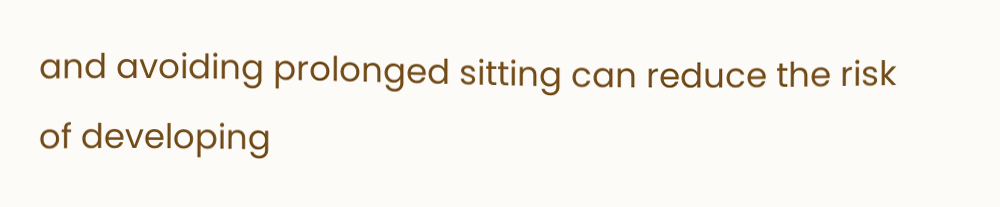and avoiding prolonged sitting can reduce the risk of developing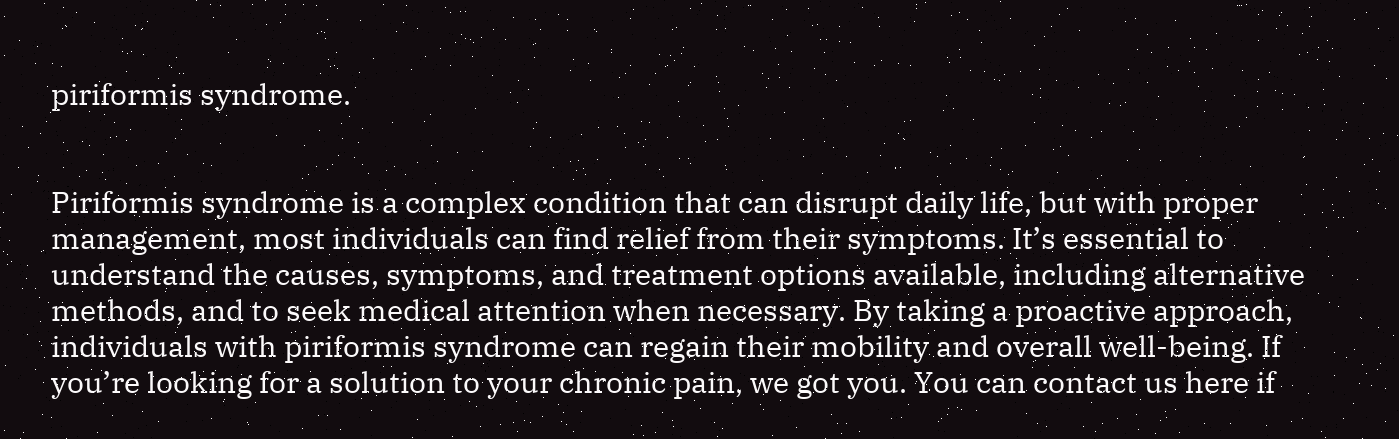piriformis syndrome.


Piriformis syndrome is a complex condition that can disrupt daily life, but with proper management, most individuals can find relief from their symptoms. It’s essential to understand the causes, symptoms, and treatment options available, including alternative methods, and to seek medical attention when necessary. By taking a proactive approach, individuals with piriformis syndrome can regain their mobility and overall well-being. If you’re looking for a solution to your chronic pain, we got you. You can contact us here if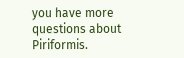you have more questions about Piriformis.